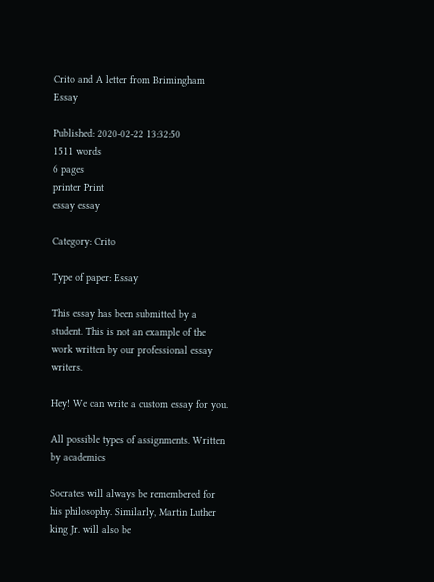Crito and A letter from Brimingham Essay

Published: 2020-02-22 13:32:50
1511 words
6 pages
printer Print
essay essay

Category: Crito

Type of paper: Essay

This essay has been submitted by a student. This is not an example of the work written by our professional essay writers.

Hey! We can write a custom essay for you.

All possible types of assignments. Written by academics

Socrates will always be remembered for his philosophy. Similarly, Martin Luther king Jr. will also be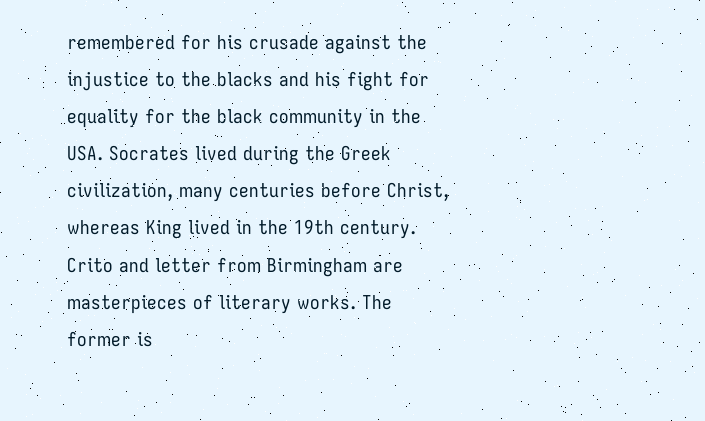remembered for his crusade against the injustice to the blacks and his fight for equality for the black community in the USA. Socrates lived during the Greek civilization, many centuries before Christ, whereas King lived in the 19th century. Crito and letter from Birmingham are masterpieces of literary works. The former is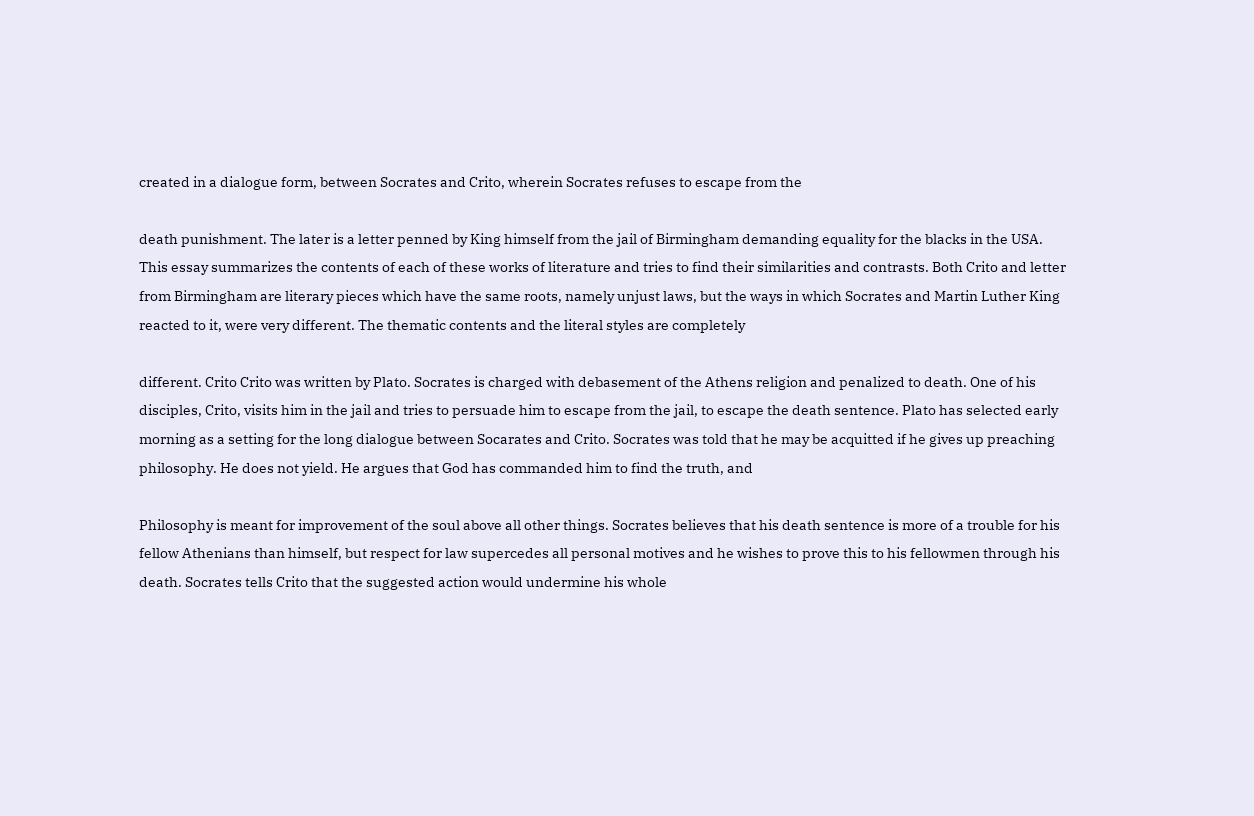created in a dialogue form, between Socrates and Crito, wherein Socrates refuses to escape from the

death punishment. The later is a letter penned by King himself from the jail of Birmingham demanding equality for the blacks in the USA. This essay summarizes the contents of each of these works of literature and tries to find their similarities and contrasts. Both Crito and letter from Birmingham are literary pieces which have the same roots, namely unjust laws, but the ways in which Socrates and Martin Luther King reacted to it, were very different. The thematic contents and the literal styles are completely

different. Crito Crito was written by Plato. Socrates is charged with debasement of the Athens religion and penalized to death. One of his disciples, Crito, visits him in the jail and tries to persuade him to escape from the jail, to escape the death sentence. Plato has selected early morning as a setting for the long dialogue between Socarates and Crito. Socrates was told that he may be acquitted if he gives up preaching philosophy. He does not yield. He argues that God has commanded him to find the truth, and

Philosophy is meant for improvement of the soul above all other things. Socrates believes that his death sentence is more of a trouble for his fellow Athenians than himself, but respect for law supercedes all personal motives and he wishes to prove this to his fellowmen through his death. Socrates tells Crito that the suggested action would undermine his whole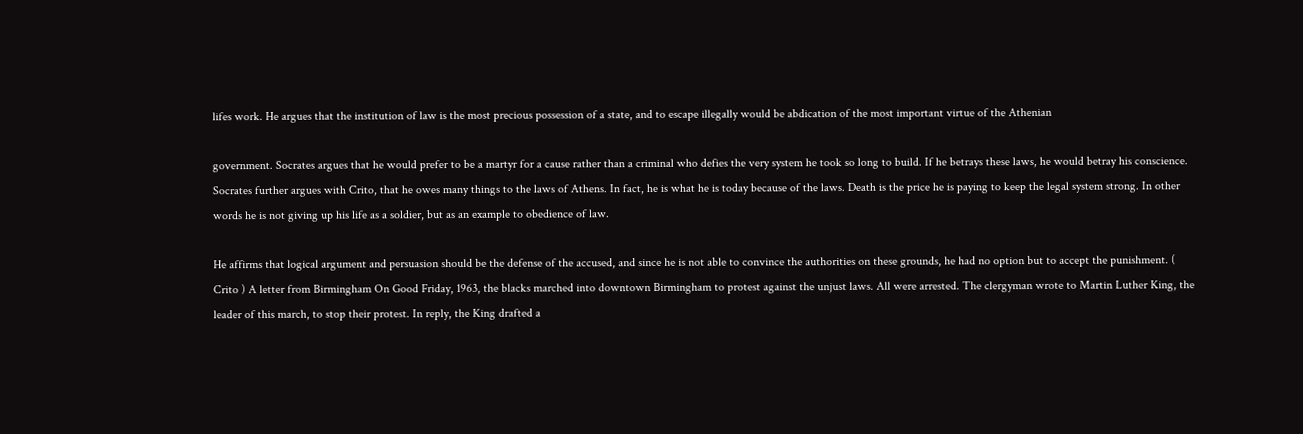lifes work. He argues that the institution of law is the most precious possession of a state, and to escape illegally would be abdication of the most important virtue of the Athenian

government. Socrates argues that he would prefer to be a martyr for a cause rather than a criminal who defies the very system he took so long to build. If he betrays these laws, he would betray his conscience. Socrates further argues with Crito, that he owes many things to the laws of Athens. In fact, he is what he is today because of the laws. Death is the price he is paying to keep the legal system strong. In other words he is not giving up his life as a soldier, but as an example to obedience of law.

He affirms that logical argument and persuasion should be the defense of the accused, and since he is not able to convince the authorities on these grounds, he had no option but to accept the punishment. ( Crito ) A letter from Birmingham On Good Friday, 1963, the blacks marched into downtown Birmingham to protest against the unjust laws. All were arrested. The clergyman wrote to Martin Luther King, the leader of this march, to stop their protest. In reply, the King drafted a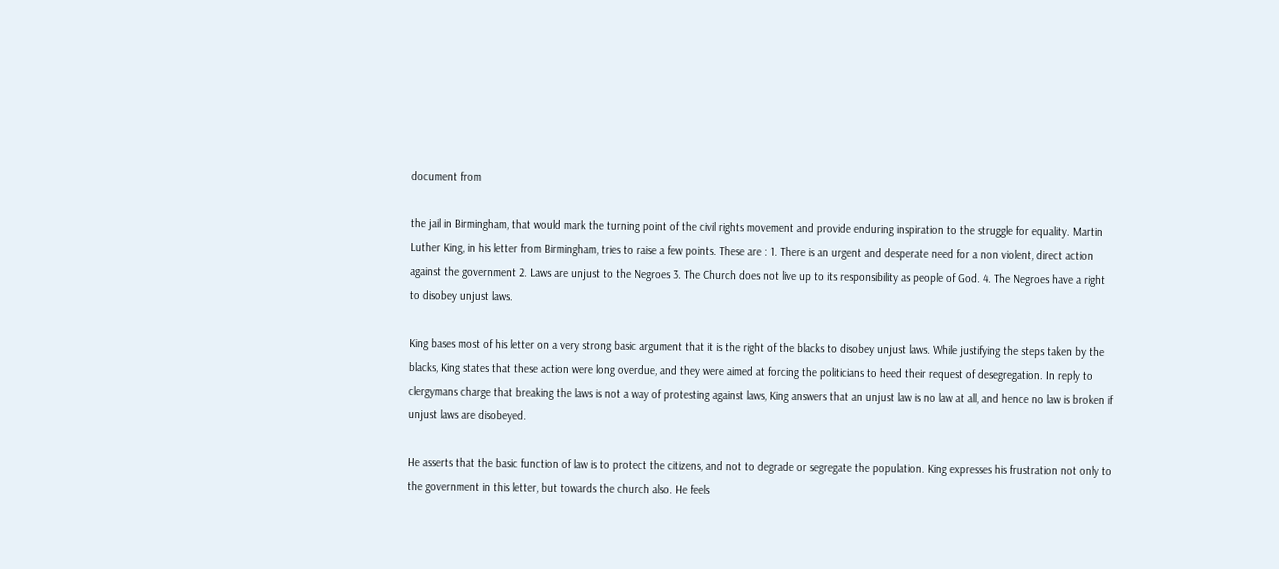document from

the jail in Birmingham, that would mark the turning point of the civil rights movement and provide enduring inspiration to the struggle for equality. Martin Luther King, in his letter from Birmingham, tries to raise a few points. These are : 1. There is an urgent and desperate need for a non violent, direct action against the government 2. Laws are unjust to the Negroes 3. The Church does not live up to its responsibility as people of God. 4. The Negroes have a right to disobey unjust laws.

King bases most of his letter on a very strong basic argument that it is the right of the blacks to disobey unjust laws. While justifying the steps taken by the blacks, King states that these action were long overdue, and they were aimed at forcing the politicians to heed their request of desegregation. In reply to clergymans charge that breaking the laws is not a way of protesting against laws, King answers that an unjust law is no law at all, and hence no law is broken if unjust laws are disobeyed.

He asserts that the basic function of law is to protect the citizens, and not to degrade or segregate the population. King expresses his frustration not only to the government in this letter, but towards the church also. He feels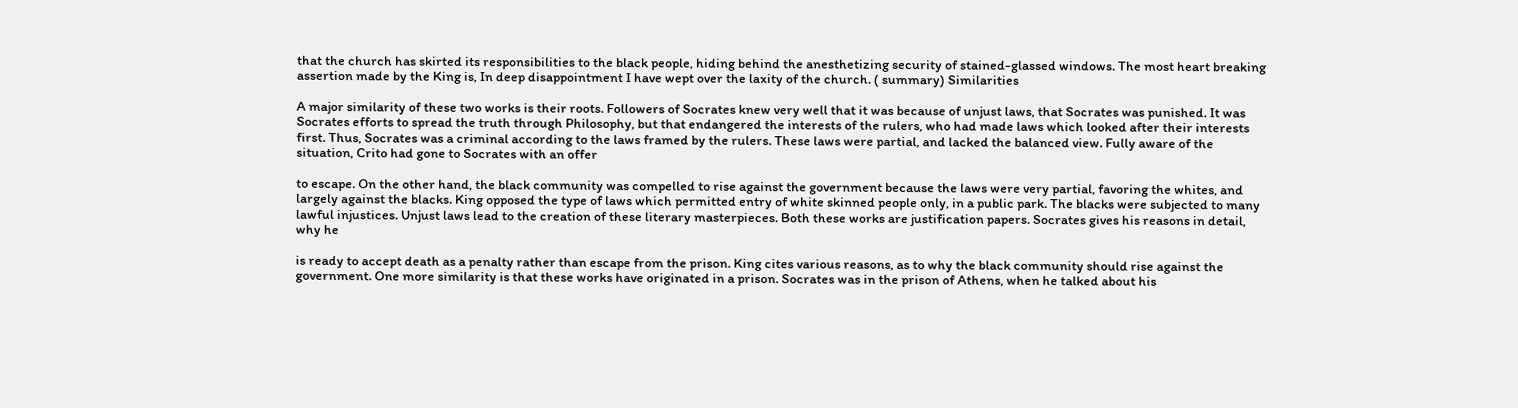that the church has skirted its responsibilities to the black people, hiding behind the anesthetizing security of stained-glassed windows. The most heart breaking assertion made by the King is, In deep disappointment I have wept over the laxity of the church. ( summary) Similarities

A major similarity of these two works is their roots. Followers of Socrates knew very well that it was because of unjust laws, that Socrates was punished. It was Socrates efforts to spread the truth through Philosophy, but that endangered the interests of the rulers, who had made laws which looked after their interests first. Thus, Socrates was a criminal according to the laws framed by the rulers. These laws were partial, and lacked the balanced view. Fully aware of the situation, Crito had gone to Socrates with an offer

to escape. On the other hand, the black community was compelled to rise against the government because the laws were very partial, favoring the whites, and largely against the blacks. King opposed the type of laws which permitted entry of white skinned people only, in a public park. The blacks were subjected to many lawful injustices. Unjust laws lead to the creation of these literary masterpieces. Both these works are justification papers. Socrates gives his reasons in detail, why he

is ready to accept death as a penalty rather than escape from the prison. King cites various reasons, as to why the black community should rise against the government. One more similarity is that these works have originated in a prison. Socrates was in the prison of Athens, when he talked about his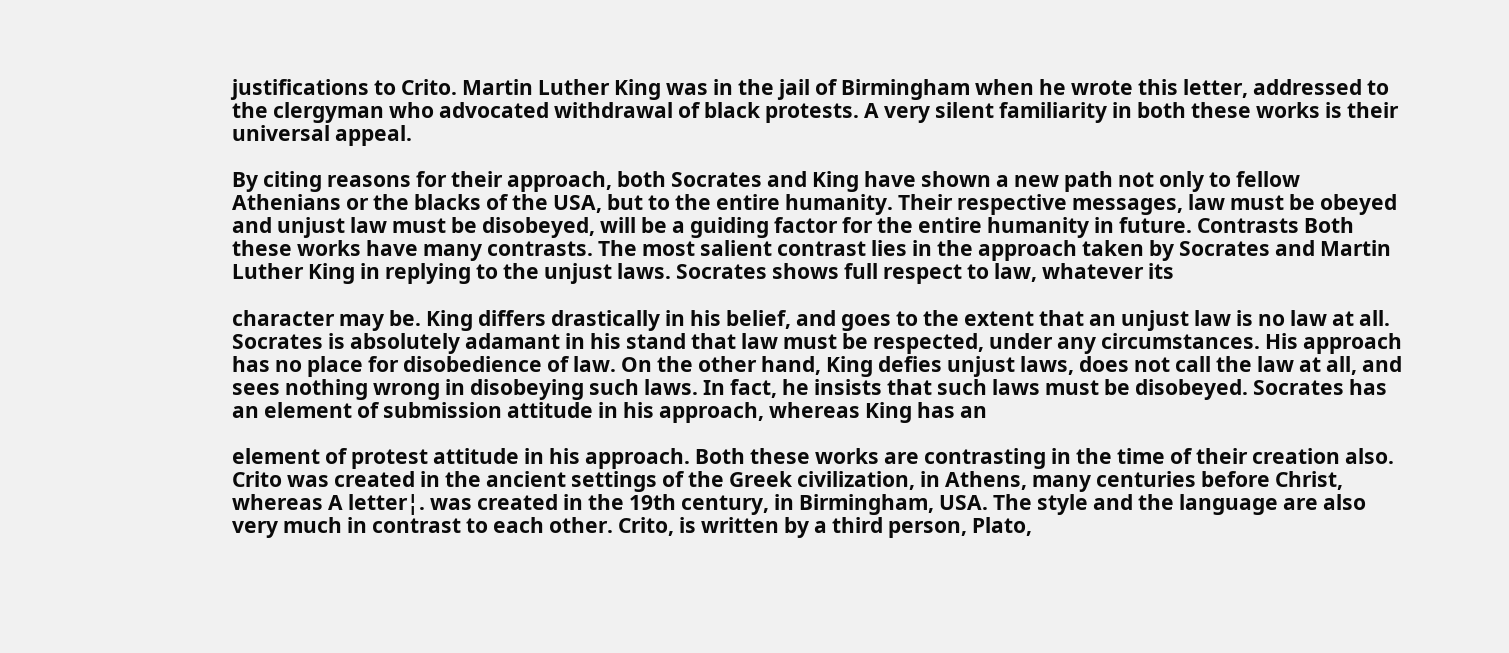justifications to Crito. Martin Luther King was in the jail of Birmingham when he wrote this letter, addressed to the clergyman who advocated withdrawal of black protests. A very silent familiarity in both these works is their universal appeal.

By citing reasons for their approach, both Socrates and King have shown a new path not only to fellow Athenians or the blacks of the USA, but to the entire humanity. Their respective messages, law must be obeyed and unjust law must be disobeyed, will be a guiding factor for the entire humanity in future. Contrasts Both these works have many contrasts. The most salient contrast lies in the approach taken by Socrates and Martin Luther King in replying to the unjust laws. Socrates shows full respect to law, whatever its

character may be. King differs drastically in his belief, and goes to the extent that an unjust law is no law at all. Socrates is absolutely adamant in his stand that law must be respected, under any circumstances. His approach has no place for disobedience of law. On the other hand, King defies unjust laws, does not call the law at all, and sees nothing wrong in disobeying such laws. In fact, he insists that such laws must be disobeyed. Socrates has an element of submission attitude in his approach, whereas King has an

element of protest attitude in his approach. Both these works are contrasting in the time of their creation also. Crito was created in the ancient settings of the Greek civilization, in Athens, many centuries before Christ, whereas A letter¦. was created in the 19th century, in Birmingham, USA. The style and the language are also very much in contrast to each other. Crito, is written by a third person, Plato,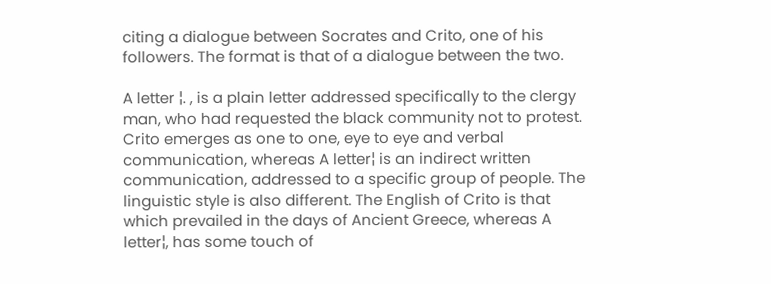citing a dialogue between Socrates and Crito, one of his followers. The format is that of a dialogue between the two.

A letter ¦. , is a plain letter addressed specifically to the clergy man, who had requested the black community not to protest. Crito emerges as one to one, eye to eye and verbal communication, whereas A letter¦ is an indirect written communication, addressed to a specific group of people. The linguistic style is also different. The English of Crito is that which prevailed in the days of Ancient Greece, whereas A letter¦, has some touch of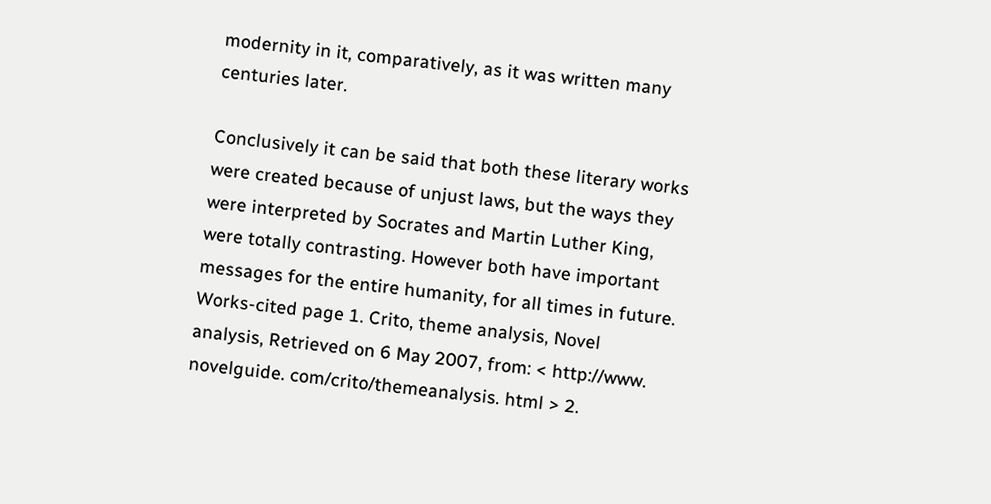modernity in it, comparatively, as it was written many centuries later.

Conclusively it can be said that both these literary works were created because of unjust laws, but the ways they were interpreted by Socrates and Martin Luther King, were totally contrasting. However both have important messages for the entire humanity, for all times in future. Works-cited page 1. Crito, theme analysis, Novel analysis, Retrieved on 6 May 2007, from: < http://www. novelguide. com/crito/themeanalysis. html > 2.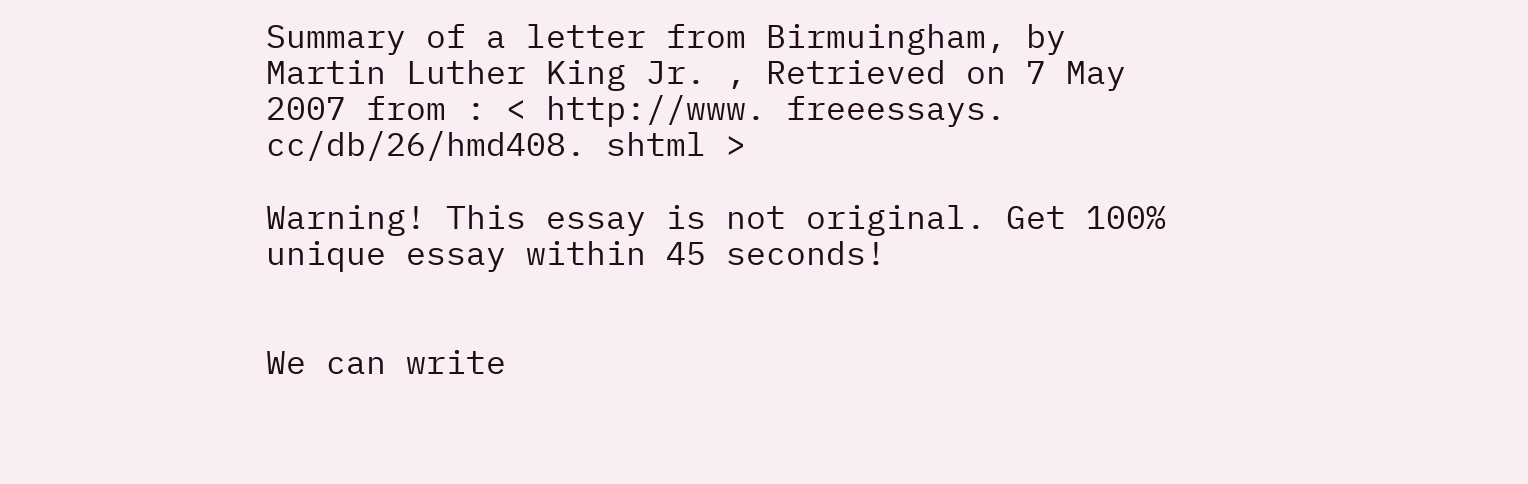Summary of a letter from Birmuingham, by Martin Luther King Jr. , Retrieved on 7 May 2007 from : < http://www. freeessays. cc/db/26/hmd408. shtml >

Warning! This essay is not original. Get 100% unique essay within 45 seconds!


We can write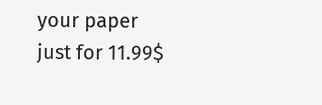your paper just for 11.99$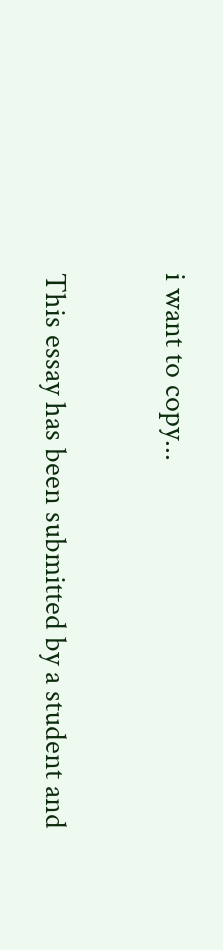i want to copy...

This essay has been submitted by a student and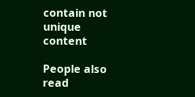contain not unique content

People also read